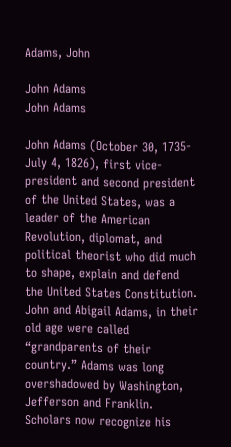Adams, John

John Adams
John Adams

John Adams (October 30, 1735-July 4, 1826), first vice-president and second president of the United States, was a leader of the American Revolution, diplomat, and political theorist who did much to shape, explain and defend the United States Constitution. John and Abigail Adams, in their old age were called “grandparents of their country.” Adams was long overshadowed by Washington, Jefferson and Franklin. Scholars now recognize his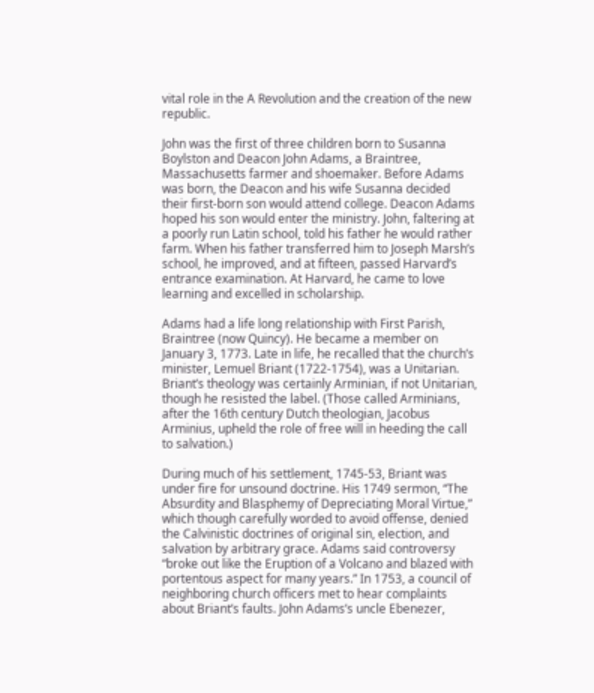vital role in the A Revolution and the creation of the new republic.

John was the first of three children born to Susanna Boylston and Deacon John Adams, a Braintree, Massachusetts farmer and shoemaker. Before Adams was born, the Deacon and his wife Susanna decided their first-born son would attend college. Deacon Adams hoped his son would enter the ministry. John, faltering at a poorly run Latin school, told his father he would rather farm. When his father transferred him to Joseph Marsh’s school, he improved, and at fifteen, passed Harvard’s entrance examination. At Harvard, he came to love learning and excelled in scholarship.

Adams had a life long relationship with First Parish, Braintree (now Quincy). He became a member on January 3, 1773. Late in life, he recalled that the church’s minister, Lemuel Briant (1722-1754), was a Unitarian. Briant’s theology was certainly Arminian, if not Unitarian, though he resisted the label. (Those called Arminians, after the 16th century Dutch theologian, Jacobus Arminius, upheld the role of free will in heeding the call to salvation.)

During much of his settlement, 1745-53, Briant was under fire for unsound doctrine. His 1749 sermon, “The Absurdity and Blasphemy of Depreciating Moral Virtue,” which though carefully worded to avoid offense, denied the Calvinistic doctrines of original sin, election, and salvation by arbitrary grace. Adams said controversy “broke out like the Eruption of a Volcano and blazed with portentous aspect for many years.” In 1753, a council of neighboring church officers met to hear complaints about Briant’s faults. John Adams’s uncle Ebenezer,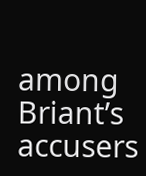among Briant’s accusers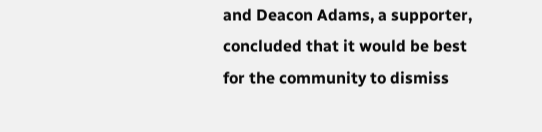and Deacon Adams, a supporter, concluded that it would be best for the community to dismiss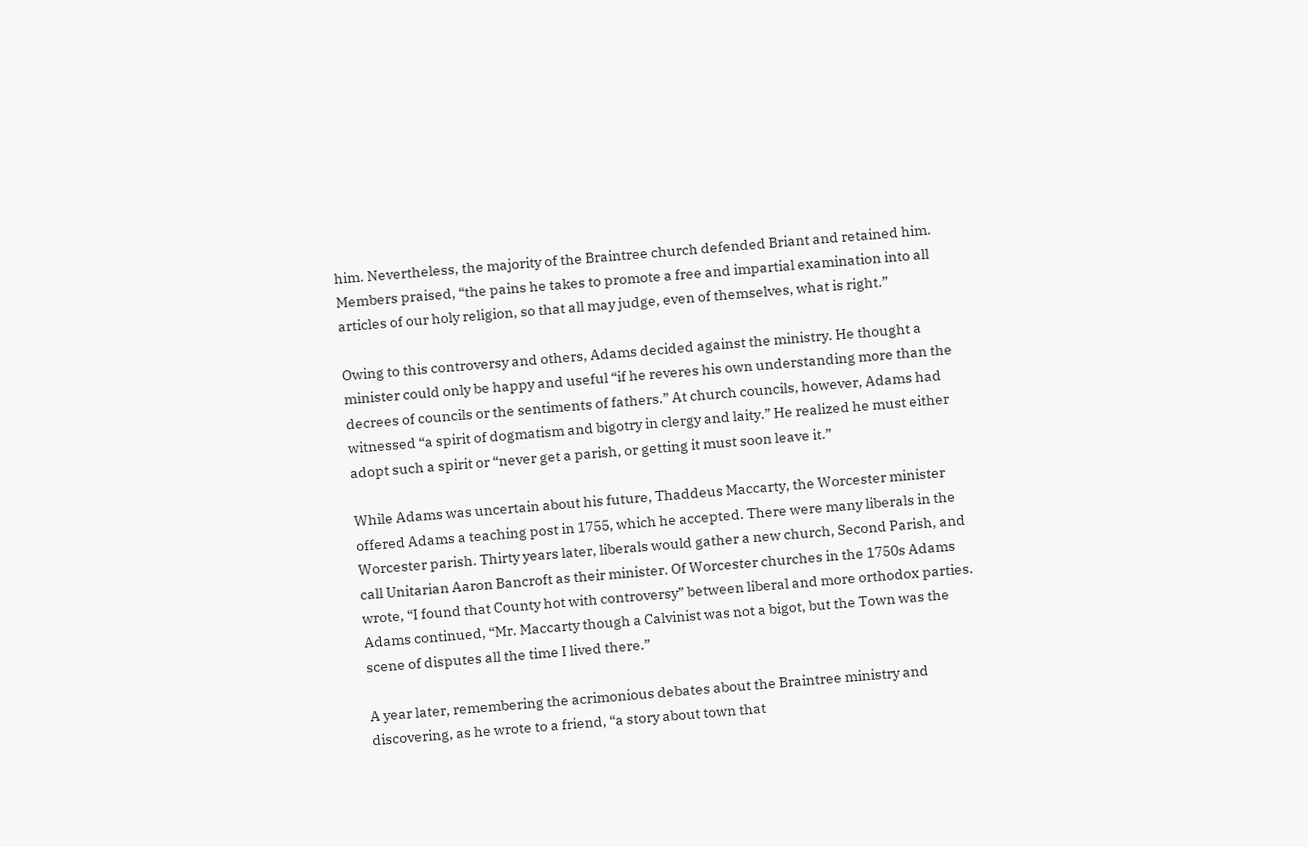him. Nevertheless, the majority of the Braintree church defended Briant and retained him. Members praised, “the pains he takes to promote a free and impartial examination into all articles of our holy religion, so that all may judge, even of themselves, what is right.”

Owing to this controversy and others, Adams decided against the ministry. He thought a minister could only be happy and useful “if he reveres his own understanding more than the decrees of councils or the sentiments of fathers.” At church councils, however, Adams had witnessed “a spirit of dogmatism and bigotry in clergy and laity.” He realized he must either adopt such a spirit or “never get a parish, or getting it must soon leave it.”

While Adams was uncertain about his future, Thaddeus Maccarty, the Worcester minister offered Adams a teaching post in 1755, which he accepted. There were many liberals in the Worcester parish. Thirty years later, liberals would gather a new church, Second Parish, and call Unitarian Aaron Bancroft as their minister. Of Worcester churches in the 1750s Adams wrote, “I found that County hot with controversy” between liberal and more orthodox parties. Adams continued, “Mr. Maccarty though a Calvinist was not a bigot, but the Town was the scene of disputes all the time I lived there.”

A year later, remembering the acrimonious debates about the Braintree ministry and discovering, as he wrote to a friend, “a story about town that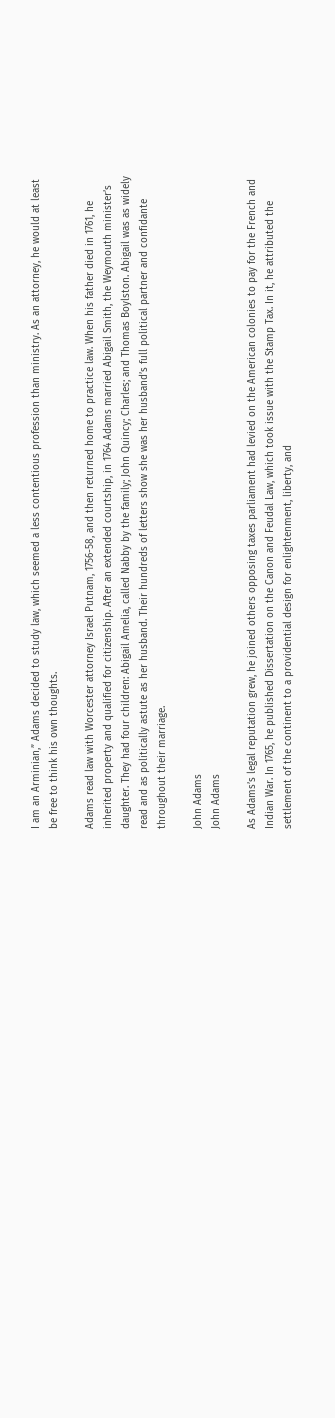I am an Arminian,” Adams decided to study law, which seemed a less contentious profession than ministry. As an attorney, he would at least be free to think his own thoughts.

Adams read law with Worcester attorney Israel Putnam, 1756-58, and then returned home to practice law. When his father died in 1761, he inherited property and qualified for citizenship. After an extended courtship, in 1764 Adams married Abigail Smith, the Weymouth minister’s daughter. They had four children: Abigail Amelia, called Nabby by the family; John Quincy; Charles; and Thomas Boylston. Abigail was as widely read and as politically astute as her husband. Their hundreds of letters show she was her husband’s full political partner and confidante throughout their marriage.

John Adams
John Adams

As Adams’s legal reputation grew, he joined others opposing taxes parliament had levied on the American colonies to pay for the French and Indian War. In 1765, he published Dissertation on the Canon and Feudal Law, which took issue with the Stamp Tax. In it, he attributed the settlement of the continent to a providential design for enlightenment, liberty, and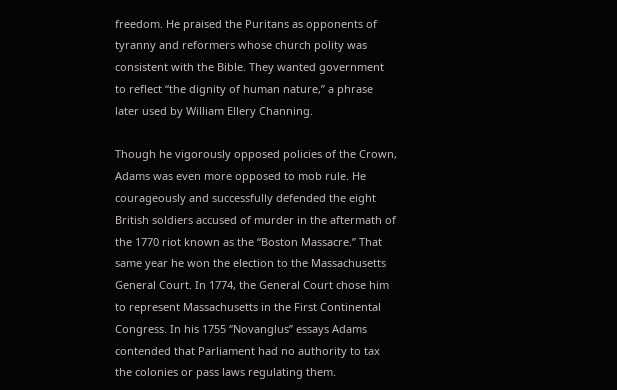freedom. He praised the Puritans as opponents of tyranny and reformers whose church polity was consistent with the Bible. They wanted government to reflect “the dignity of human nature,” a phrase later used by William Ellery Channing.

Though he vigorously opposed policies of the Crown, Adams was even more opposed to mob rule. He courageously and successfully defended the eight British soldiers accused of murder in the aftermath of the 1770 riot known as the “Boston Massacre.” That same year he won the election to the Massachusetts General Court. In 1774, the General Court chose him to represent Massachusetts in the First Continental Congress. In his 1755 “Novanglus” essays Adams contended that Parliament had no authority to tax the colonies or pass laws regulating them.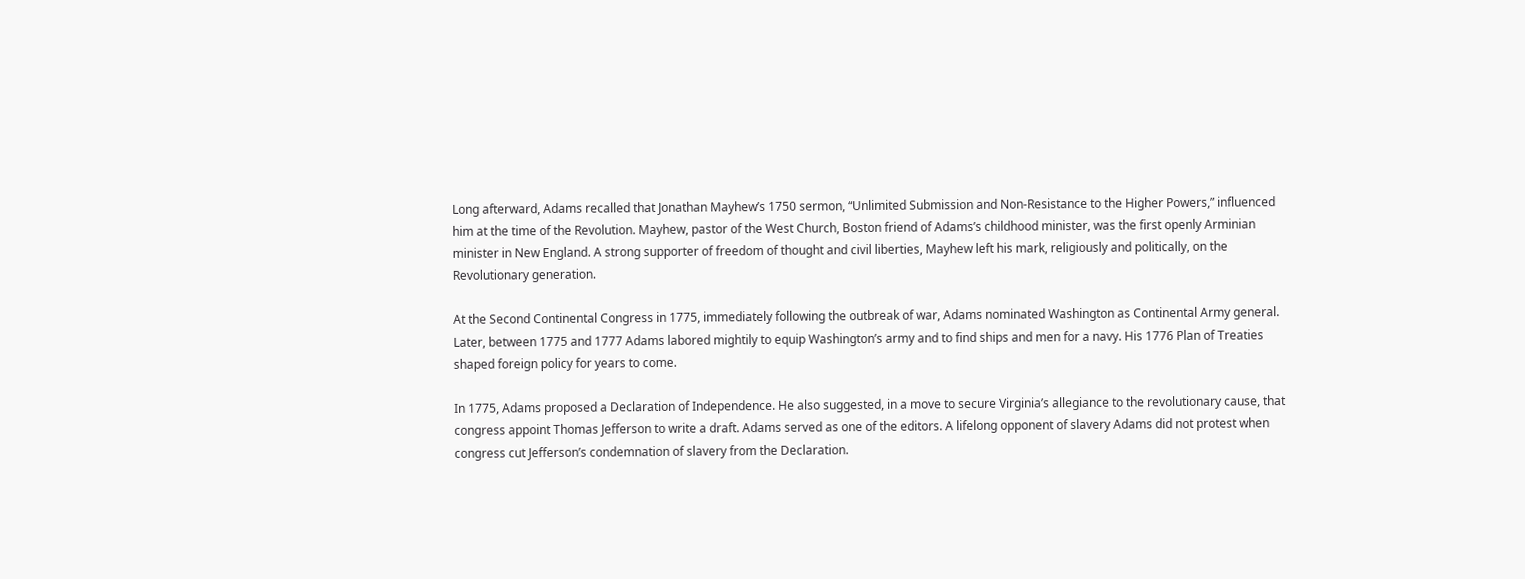Long afterward, Adams recalled that Jonathan Mayhew’s 1750 sermon, “Unlimited Submission and Non-Resistance to the Higher Powers,” influenced him at the time of the Revolution. Mayhew, pastor of the West Church, Boston friend of Adams’s childhood minister, was the first openly Arminian minister in New England. A strong supporter of freedom of thought and civil liberties, Mayhew left his mark, religiously and politically, on the Revolutionary generation.

At the Second Continental Congress in 1775, immediately following the outbreak of war, Adams nominated Washington as Continental Army general. Later, between 1775 and 1777 Adams labored mightily to equip Washington’s army and to find ships and men for a navy. His 1776 Plan of Treaties shaped foreign policy for years to come.

In 1775, Adams proposed a Declaration of Independence. He also suggested, in a move to secure Virginia’s allegiance to the revolutionary cause, that congress appoint Thomas Jefferson to write a draft. Adams served as one of the editors. A lifelong opponent of slavery Adams did not protest when congress cut Jefferson’s condemnation of slavery from the Declaration.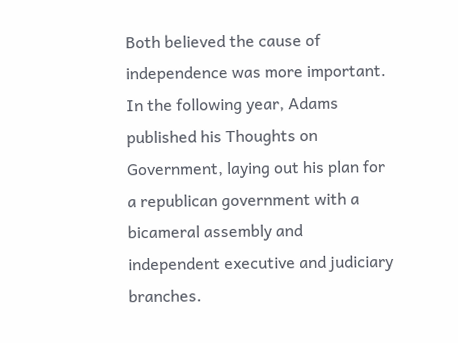Both believed the cause of independence was more important. In the following year, Adams published his Thoughts on Government, laying out his plan for a republican government with a bicameral assembly and independent executive and judiciary branches.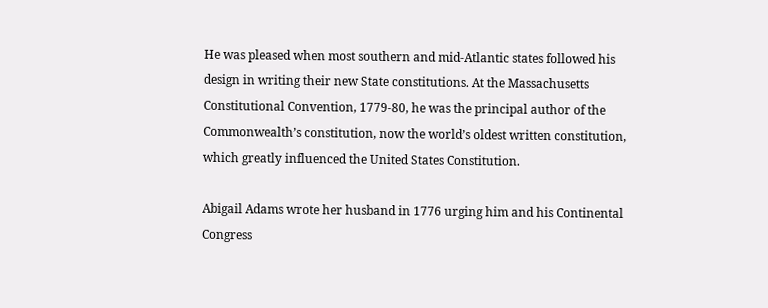He was pleased when most southern and mid-Atlantic states followed his design in writing their new State constitutions. At the Massachusetts Constitutional Convention, 1779-80, he was the principal author of the Commonwealth’s constitution, now the world’s oldest written constitution, which greatly influenced the United States Constitution.

Abigail Adams wrote her husband in 1776 urging him and his Continental Congress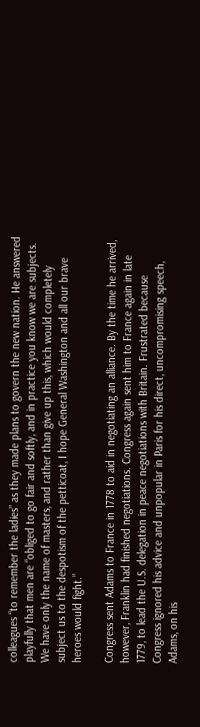colleagues “to remember the ladies” as they made plans to govern the new nation. He answered playfully that men are “obliged to go fair and softly, and in practice you know we are subjects. We have only the name of masters, and rather than give up this, which would completely subject us to the despotism of the petticoat, I hope General Washington and all our brave heroes would fight.”

Congress sent Adams to France in 1778 to aid in negotiating an alliance. By the time he arrived, however, Franklin had finished negotiations. Congress again sent him to France again in late 1779, to lead the U.S. delegation in peace negotiations with Britain. Frustrated because Congress ignored his advice and unpopular in Paris for his direct, uncompromising speech, Adams, on his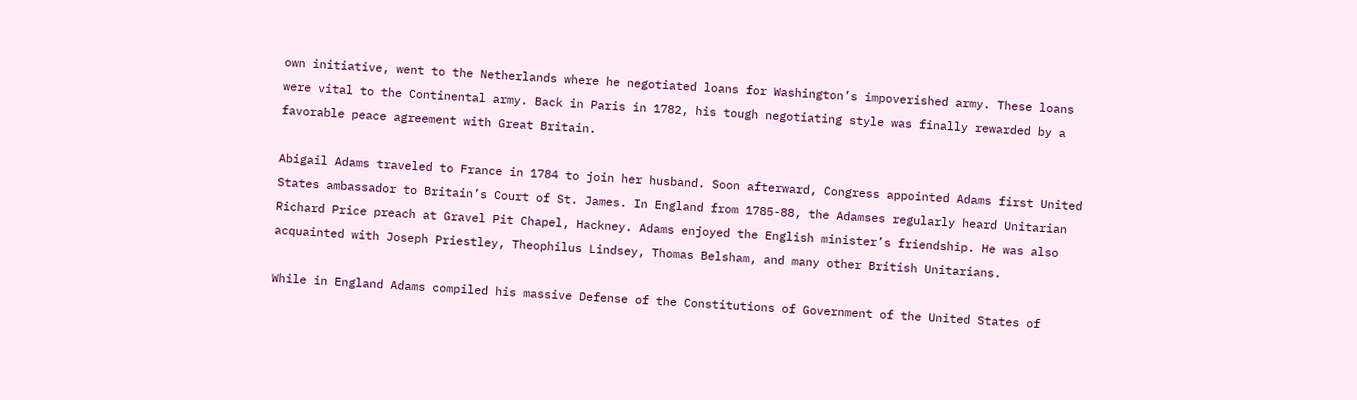own initiative, went to the Netherlands where he negotiated loans for Washington’s impoverished army. These loans were vital to the Continental army. Back in Paris in 1782, his tough negotiating style was finally rewarded by a favorable peace agreement with Great Britain.

Abigail Adams traveled to France in 1784 to join her husband. Soon afterward, Congress appointed Adams first United States ambassador to Britain’s Court of St. James. In England from 1785-88, the Adamses regularly heard Unitarian Richard Price preach at Gravel Pit Chapel, Hackney. Adams enjoyed the English minister’s friendship. He was also acquainted with Joseph Priestley, Theophilus Lindsey, Thomas Belsham, and many other British Unitarians.

While in England Adams compiled his massive Defense of the Constitutions of Government of the United States of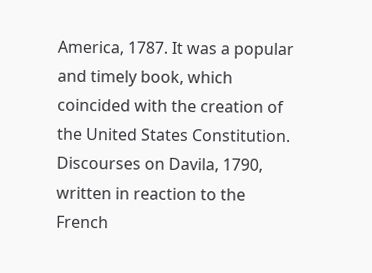America, 1787. It was a popular and timely book, which coincided with the creation of the United States Constitution. Discourses on Davila, 1790, written in reaction to the French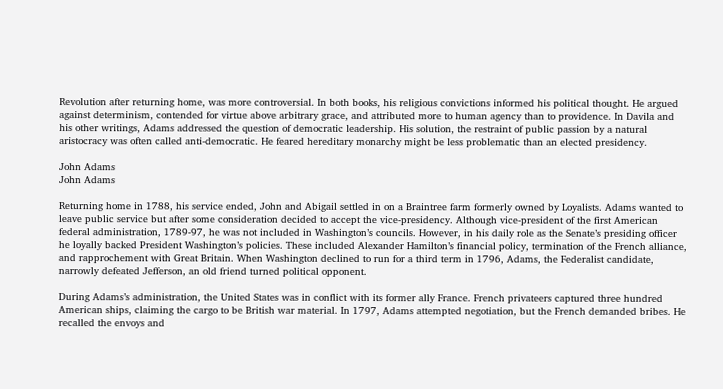Revolution after returning home, was more controversial. In both books, his religious convictions informed his political thought. He argued against determinism, contended for virtue above arbitrary grace, and attributed more to human agency than to providence. In Davila and his other writings, Adams addressed the question of democratic leadership. His solution, the restraint of public passion by a natural aristocracy was often called anti-democratic. He feared hereditary monarchy might be less problematic than an elected presidency.

John Adams
John Adams

Returning home in 1788, his service ended, John and Abigail settled in on a Braintree farm formerly owned by Loyalists. Adams wanted to leave public service but after some consideration decided to accept the vice-presidency. Although vice-president of the first American federal administration, 1789-97, he was not included in Washington’s councils. However, in his daily role as the Senate’s presiding officer he loyally backed President Washington’s policies. These included Alexander Hamilton’s financial policy, termination of the French alliance, and rapprochement with Great Britain. When Washington declined to run for a third term in 1796, Adams, the Federalist candidate, narrowly defeated Jefferson, an old friend turned political opponent.

During Adams’s administration, the United States was in conflict with its former ally France. French privateers captured three hundred American ships, claiming the cargo to be British war material. In 1797, Adams attempted negotiation, but the French demanded bribes. He recalled the envoys and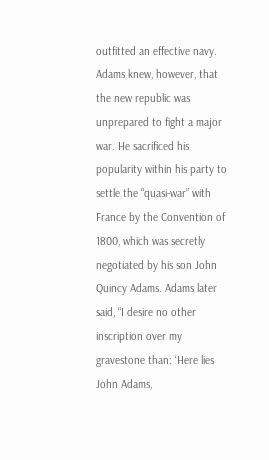outfitted an effective navy. Adams knew, however, that the new republic was unprepared to fight a major war. He sacrificed his popularity within his party to settle the “quasi-war” with France by the Convention of 1800, which was secretly negotiated by his son John Quincy Adams. Adams later said, “I desire no other inscription over my gravestone than: ‘Here lies John Adams,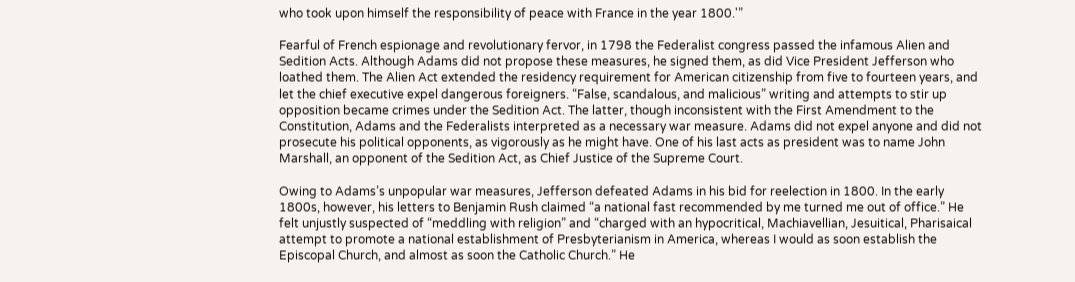who took upon himself the responsibility of peace with France in the year 1800.'”

Fearful of French espionage and revolutionary fervor, in 1798 the Federalist congress passed the infamous Alien and Sedition Acts. Although Adams did not propose these measures, he signed them, as did Vice President Jefferson who loathed them. The Alien Act extended the residency requirement for American citizenship from five to fourteen years, and let the chief executive expel dangerous foreigners. “False, scandalous, and malicious” writing and attempts to stir up opposition became crimes under the Sedition Act. The latter, though inconsistent with the First Amendment to the Constitution, Adams and the Federalists interpreted as a necessary war measure. Adams did not expel anyone and did not prosecute his political opponents, as vigorously as he might have. One of his last acts as president was to name John Marshall, an opponent of the Sedition Act, as Chief Justice of the Supreme Court.

Owing to Adams’s unpopular war measures, Jefferson defeated Adams in his bid for reelection in 1800. In the early 1800s, however, his letters to Benjamin Rush claimed “a national fast recommended by me turned me out of office.” He felt unjustly suspected of “meddling with religion” and “charged with an hypocritical, Machiavellian, Jesuitical, Pharisaical attempt to promote a national establishment of Presbyterianism in America, whereas I would as soon establish the Episcopal Church, and almost as soon the Catholic Church.” He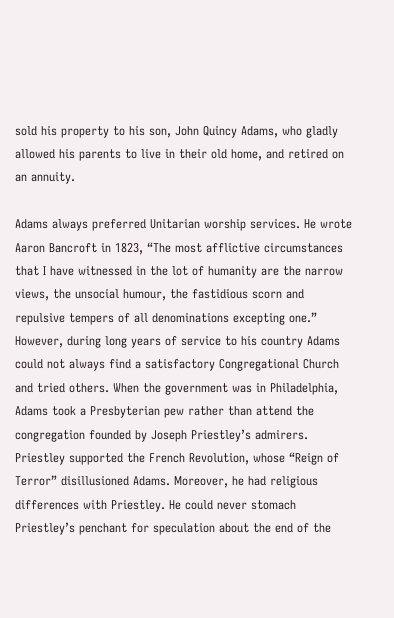sold his property to his son, John Quincy Adams, who gladly allowed his parents to live in their old home, and retired on an annuity.

Adams always preferred Unitarian worship services. He wrote Aaron Bancroft in 1823, “The most afflictive circumstances that I have witnessed in the lot of humanity are the narrow views, the unsocial humour, the fastidious scorn and repulsive tempers of all denominations excepting one.” However, during long years of service to his country Adams could not always find a satisfactory Congregational Church and tried others. When the government was in Philadelphia, Adams took a Presbyterian pew rather than attend the congregation founded by Joseph Priestley’s admirers. Priestley supported the French Revolution, whose “Reign of Terror” disillusioned Adams. Moreover, he had religious differences with Priestley. He could never stomach Priestley’s penchant for speculation about the end of the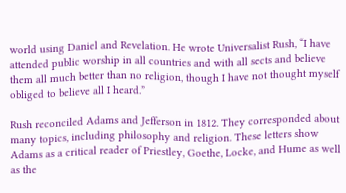world using Daniel and Revelation. He wrote Universalist Rush, “I have attended public worship in all countries and with all sects and believe them all much better than no religion, though I have not thought myself obliged to believe all I heard.”

Rush reconciled Adams and Jefferson in 1812. They corresponded about many topics, including philosophy and religion. These letters show Adams as a critical reader of Priestley, Goethe, Locke, and Hume as well as the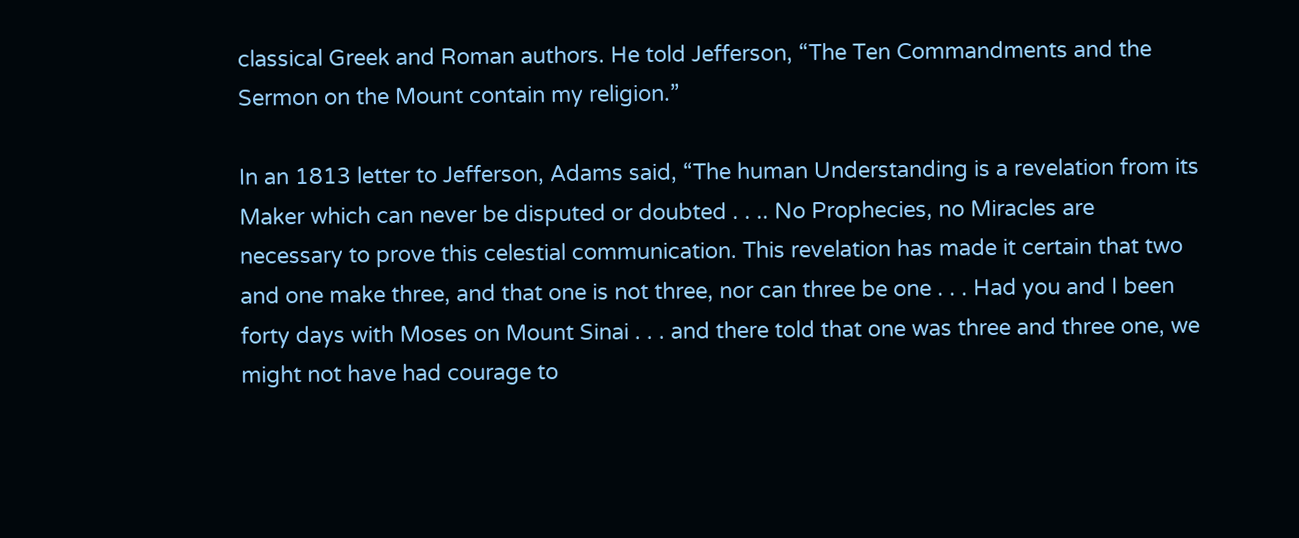classical Greek and Roman authors. He told Jefferson, “The Ten Commandments and the Sermon on the Mount contain my religion.”

In an 1813 letter to Jefferson, Adams said, “The human Understanding is a revelation from its Maker which can never be disputed or doubted . . .. No Prophecies, no Miracles are necessary to prove this celestial communication. This revelation has made it certain that two and one make three, and that one is not three, nor can three be one . . . Had you and I been forty days with Moses on Mount Sinai . . . and there told that one was three and three one, we might not have had courage to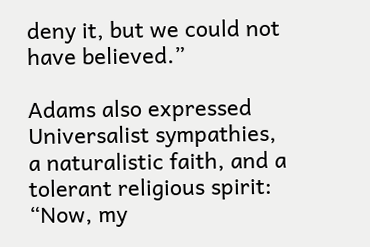deny it, but we could not have believed.”

Adams also expressed Universalist sympathies, a naturalistic faith, and a tolerant religious spirit: “Now, my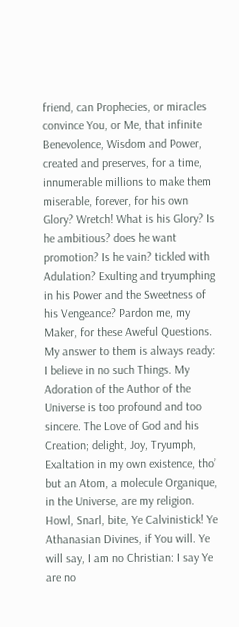friend, can Prophecies, or miracles convince You, or Me, that infinite Benevolence, Wisdom and Power, created and preserves, for a time, innumerable millions to make them miserable, forever, for his own Glory? Wretch! What is his Glory? Is he ambitious? does he want promotion? Is he vain? tickled with Adulation? Exulting and tryumphing in his Power and the Sweetness of his Vengeance? Pardon me, my Maker, for these Aweful Questions. My answer to them is always ready: I believe in no such Things. My Adoration of the Author of the Universe is too profound and too sincere. The Love of God and his Creation; delight, Joy, Tryumph, Exaltation in my own existence, tho’ but an Atom, a molecule Organique, in the Universe, are my religion. Howl, Snarl, bite, Ye Calvinistick! Ye Athanasian Divines, if You will. Ye will say, I am no Christian: I say Ye are no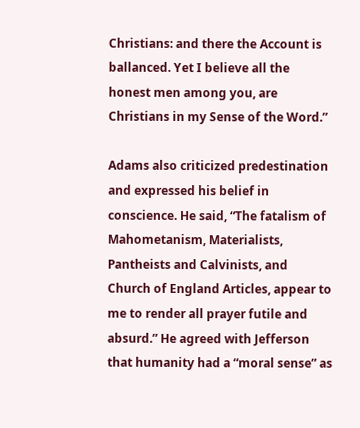Christians: and there the Account is ballanced. Yet I believe all the honest men among you, are Christians in my Sense of the Word.”

Adams also criticized predestination and expressed his belief in conscience. He said, “The fatalism of Mahometanism, Materialists, Pantheists and Calvinists, and Church of England Articles, appear to me to render all prayer futile and absurd.” He agreed with Jefferson that humanity had a “moral sense” as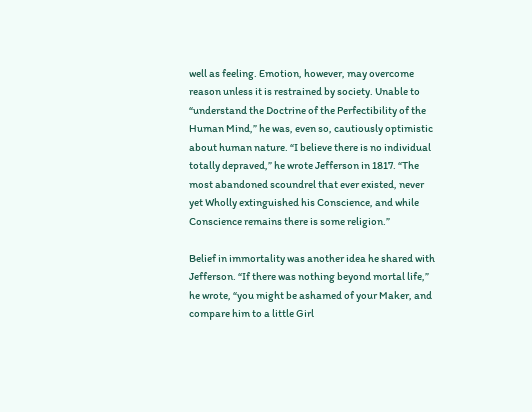well as feeling. Emotion, however, may overcome reason unless it is restrained by society. Unable to “understand the Doctrine of the Perfectibility of the Human Mind,” he was, even so, cautiously optimistic about human nature. “I believe there is no individual totally depraved,” he wrote Jefferson in 1817. “The most abandoned scoundrel that ever existed, never yet Wholly extinguished his Conscience, and while Conscience remains there is some religion.”

Belief in immortality was another idea he shared with Jefferson. “If there was nothing beyond mortal life,” he wrote, “you might be ashamed of your Maker, and compare him to a little Girl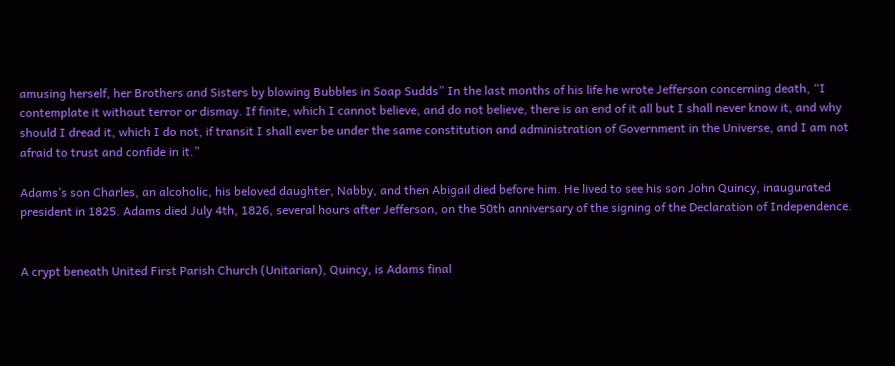amusing herself, her Brothers and Sisters by blowing Bubbles in Soap Sudds” In the last months of his life he wrote Jefferson concerning death, “I contemplate it without terror or dismay. If finite, which I cannot believe, and do not believe, there is an end of it all but I shall never know it, and why should I dread it, which I do not, if transit I shall ever be under the same constitution and administration of Government in the Universe, and I am not afraid to trust and confide in it.”

Adams’s son Charles, an alcoholic, his beloved daughter, Nabby, and then Abigail died before him. He lived to see his son John Quincy, inaugurated president in 1825. Adams died July 4th, 1826, several hours after Jefferson, on the 50th anniversary of the signing of the Declaration of Independence.


A crypt beneath United First Parish Church (Unitarian), Quincy, is Adams final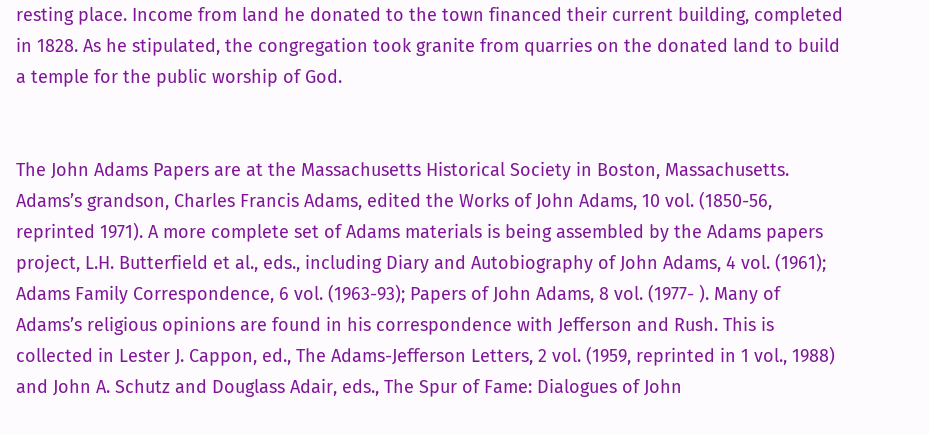resting place. Income from land he donated to the town financed their current building, completed in 1828. As he stipulated, the congregation took granite from quarries on the donated land to build a temple for the public worship of God.


The John Adams Papers are at the Massachusetts Historical Society in Boston, Massachusetts. Adams’s grandson, Charles Francis Adams, edited the Works of John Adams, 10 vol. (1850-56, reprinted 1971). A more complete set of Adams materials is being assembled by the Adams papers project, L.H. Butterfield et al., eds., including Diary and Autobiography of John Adams, 4 vol. (1961); Adams Family Correspondence, 6 vol. (1963-93); Papers of John Adams, 8 vol. (1977- ). Many of Adams’s religious opinions are found in his correspondence with Jefferson and Rush. This is collected in Lester J. Cappon, ed., The Adams-Jefferson Letters, 2 vol. (1959, reprinted in 1 vol., 1988) and John A. Schutz and Douglass Adair, eds., The Spur of Fame: Dialogues of John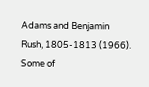Adams and Benjamin Rush, 1805-1813 (1966). Some of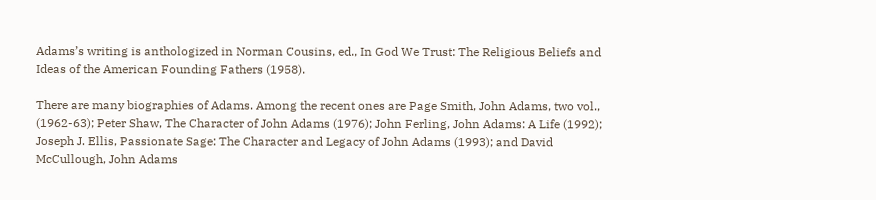Adams’s writing is anthologized in Norman Cousins, ed., In God We Trust: The Religious Beliefs and Ideas of the American Founding Fathers (1958).

There are many biographies of Adams. Among the recent ones are Page Smith, John Adams, two vol., (1962-63); Peter Shaw, The Character of John Adams (1976); John Ferling, John Adams: A Life (1992); Joseph J. Ellis, Passionate Sage: The Character and Legacy of John Adams (1993); and David McCullough, John Adams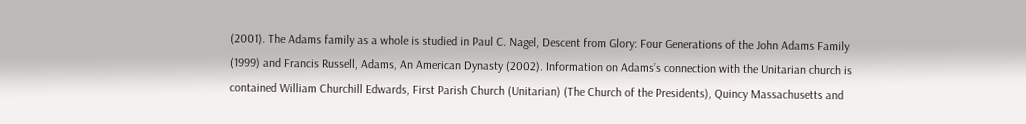(2001). The Adams family as a whole is studied in Paul C. Nagel, Descent from Glory: Four Generations of the John Adams Family (1999) and Francis Russell, Adams, An American Dynasty (2002). Information on Adams’s connection with the Unitarian church is contained William Churchill Edwards, First Parish Church (Unitarian) (The Church of the Presidents), Quincy Massachusetts and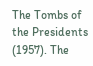The Tombs of the Presidents (1957). The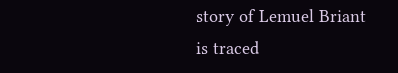story of Lemuel Briant is traced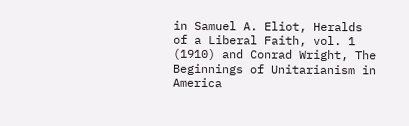in Samuel A. Eliot, Heralds of a Liberal Faith, vol. 1 (1910) and Conrad Wright, The Beginnings of Unitarianism in America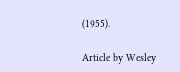(1955).

Article by Wesley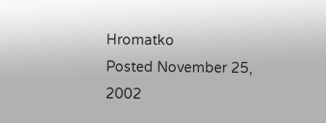Hromatko
Posted November 25, 2002